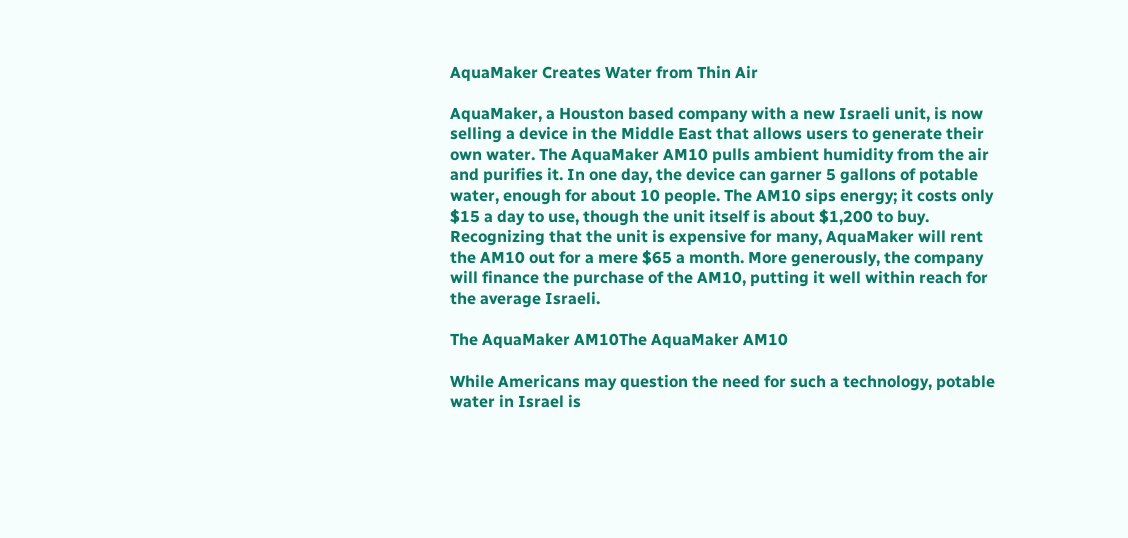AquaMaker Creates Water from Thin Air

AquaMaker, a Houston based company with a new Israeli unit, is now selling a device in the Middle East that allows users to generate their own water. The AquaMaker AM10 pulls ambient humidity from the air and purifies it. In one day, the device can garner 5 gallons of potable water, enough for about 10 people. The AM10 sips energy; it costs only $15 a day to use, though the unit itself is about $1,200 to buy. Recognizing that the unit is expensive for many, AquaMaker will rent the AM10 out for a mere $65 a month. More generously, the company will finance the purchase of the AM10, putting it well within reach for the average Israeli.

The AquaMaker AM10The AquaMaker AM10

While Americans may question the need for such a technology, potable water in Israel is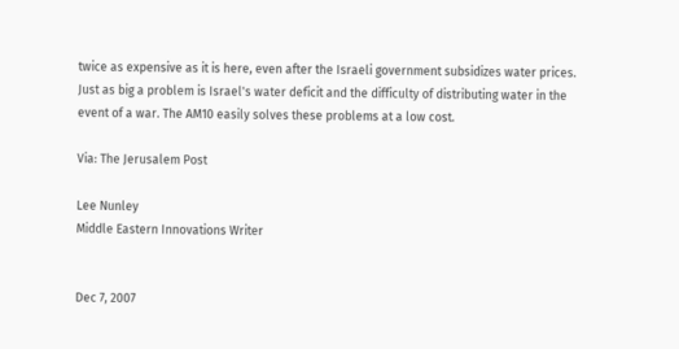twice as expensive as it is here, even after the Israeli government subsidizes water prices. Just as big a problem is Israel's water deficit and the difficulty of distributing water in the event of a war. The AM10 easily solves these problems at a low cost.

Via: The Jerusalem Post

Lee Nunley
Middle Eastern Innovations Writer


Dec 7, 2007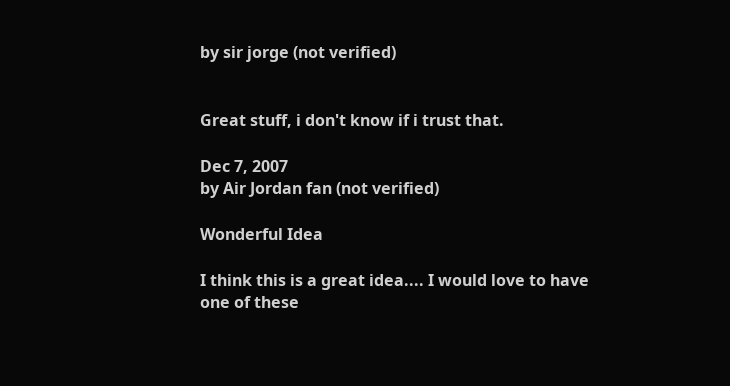by sir jorge (not verified)


Great stuff, i don't know if i trust that.

Dec 7, 2007
by Air Jordan fan (not verified)

Wonderful Idea

I think this is a great idea.... I would love to have one of these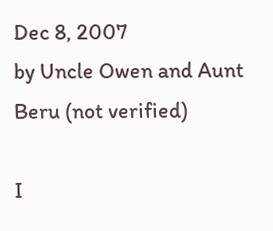Dec 8, 2007
by Uncle Owen and Aunt Beru (not verified)

I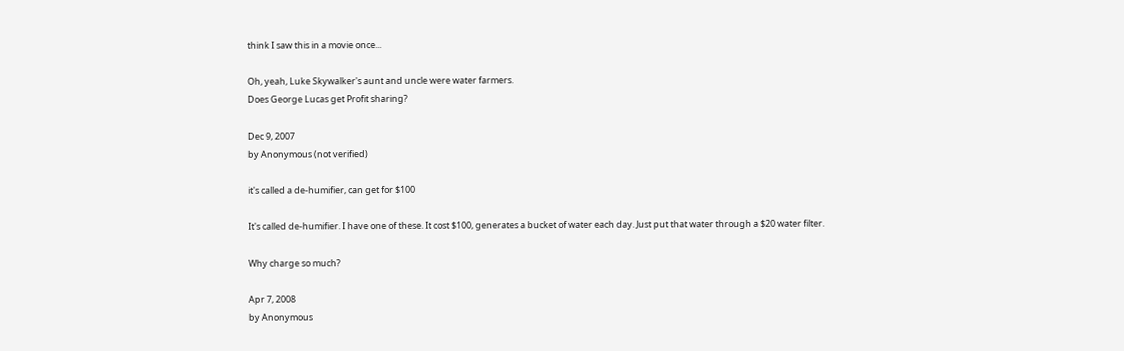think I saw this in a movie once...

Oh, yeah, Luke Skywalker's aunt and uncle were water farmers.
Does George Lucas get Profit sharing?

Dec 9, 2007
by Anonymous (not verified)

it's called a de-humifier, can get for $100

It's called de-humifier. I have one of these. It cost $100, generates a bucket of water each day. Just put that water through a $20 water filter.

Why charge so much?

Apr 7, 2008
by Anonymous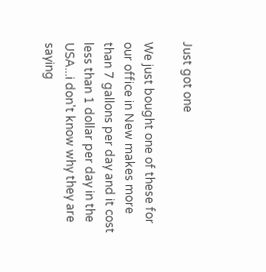Just got one

We just bought one of these for our office in New makes more than 7 gallons per day and it cost less than 1 dollar per day in the USA...i don't know why they are saying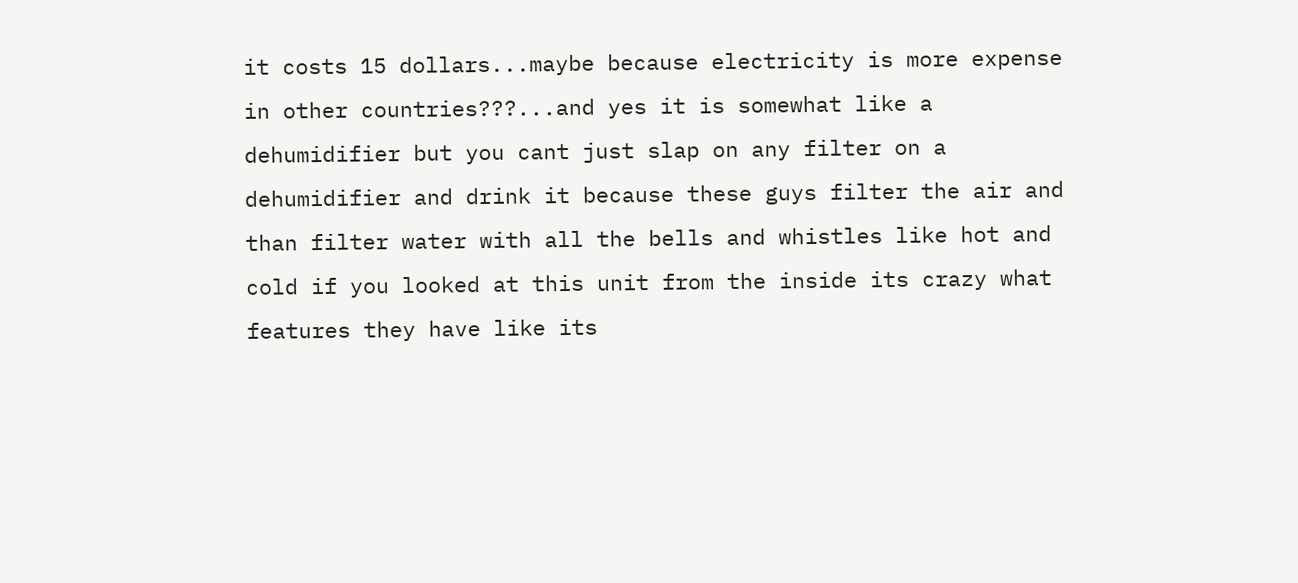it costs 15 dollars...maybe because electricity is more expense in other countries???...and yes it is somewhat like a dehumidifier but you cant just slap on any filter on a dehumidifier and drink it because these guys filter the air and than filter water with all the bells and whistles like hot and cold if you looked at this unit from the inside its crazy what features they have like its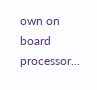own on board processor...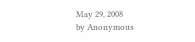May 29, 2008
by Anonymous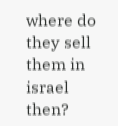where do they sell them in israel then?